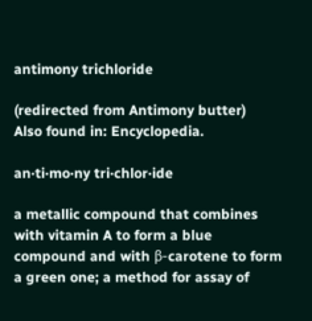antimony trichloride

(redirected from Antimony butter)
Also found in: Encyclopedia.

an·ti·mo·ny tri·chlor·ide

a metallic compound that combines with vitamin A to form a blue compound and with β-carotene to form a green one; a method for assay of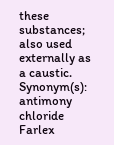these substances; also used externally as a caustic.
Synonym(s): antimony chloride
Farlex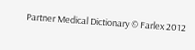Partner Medical Dictionary © Farlex 2012